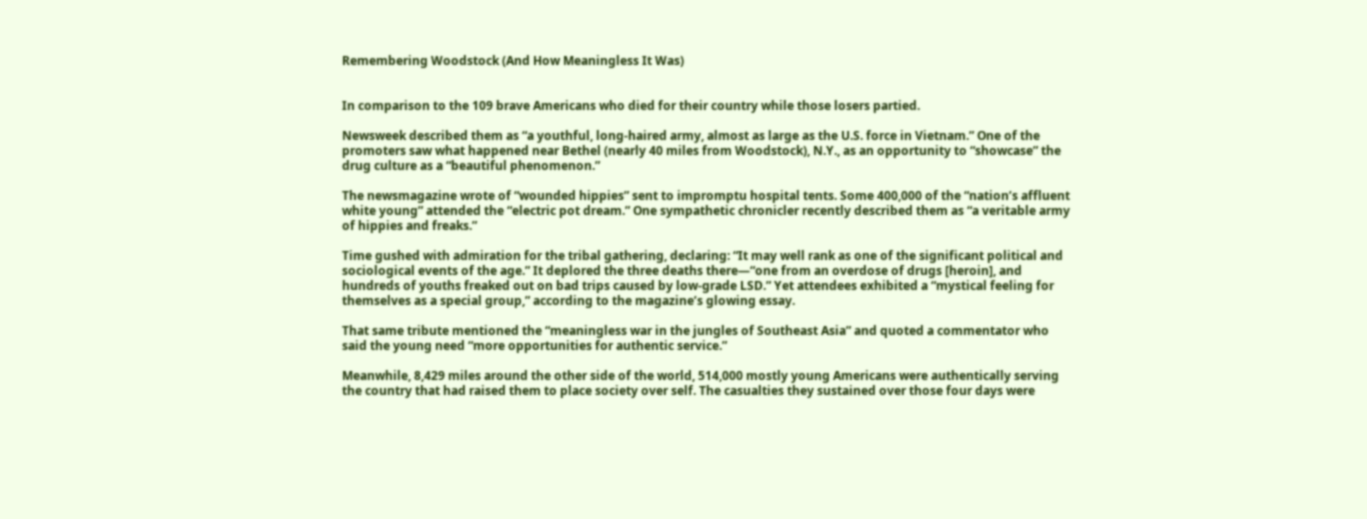Remembering Woodstock (And How Meaningless It Was)


In comparison to the 109 brave Americans who died for their country while those losers partied.

Newsweek described them as “a youthful, long-haired army, almost as large as the U.S. force in Vietnam.” One of the promoters saw what happened near Bethel (nearly 40 miles from Woodstock), N.Y., as an opportunity to “showcase” the drug culture as a “beautiful phenomenon.”

The newsmagazine wrote of “wounded hippies” sent to impromptu hospital tents. Some 400,000 of the “nation’s affluent white young” attended the “electric pot dream.” One sympathetic chronicler recently described them as “a veritable army of hippies and freaks.”

Time gushed with admiration for the tribal gathering, declaring: “It may well rank as one of the significant political and sociological events of the age.” It deplored the three deaths there—“one from an overdose of drugs [heroin], and hundreds of youths freaked out on bad trips caused by low-grade LSD.” Yet attendees exhibited a “mystical feeling for themselves as a special group,” according to the magazine’s glowing essay.

That same tribute mentioned the “meaningless war in the jungles of Southeast Asia” and quoted a commentator who said the young need “more opportunities for authentic service.”

Meanwhile, 8,429 miles around the other side of the world, 514,000 mostly young Americans were authentically serving the country that had raised them to place society over self. The casualties they sustained over those four days were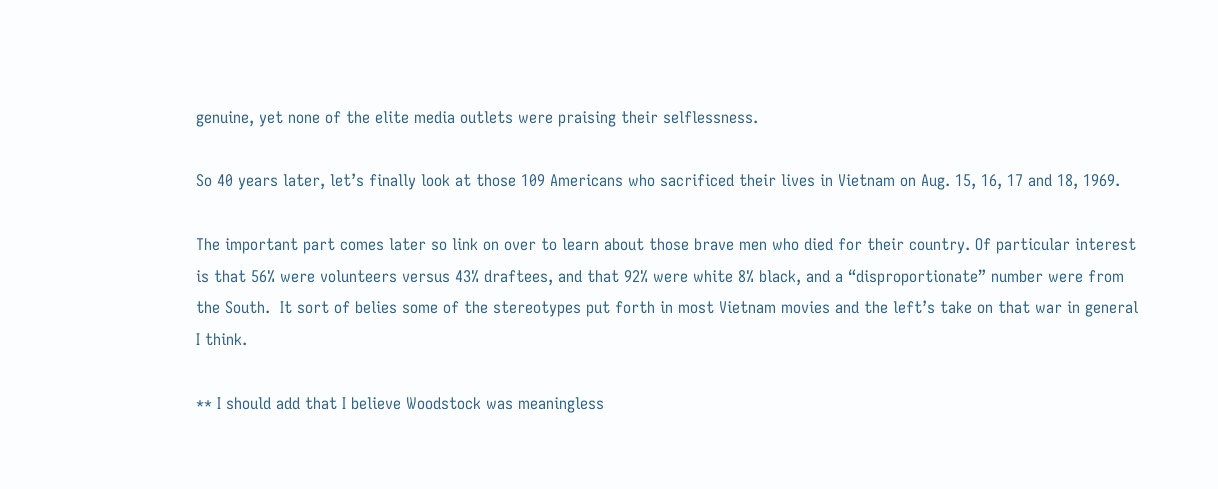genuine, yet none of the elite media outlets were praising their selflessness.

So 40 years later, let’s finally look at those 109 Americans who sacrificed their lives in Vietnam on Aug. 15, 16, 17 and 18, 1969.

The important part comes later so link on over to learn about those brave men who died for their country. Of particular interest is that 56% were volunteers versus 43% draftees, and that 92% were white 8% black, and a “disproportionate” number were from the South.  It sort of belies some of the stereotypes put forth in most Vietnam movies and the left’s take on that war in general I think.

** I should add that I believe Woodstock was meaningless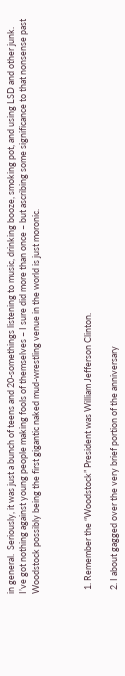in general.  Seriously, it was just a bunch of teens and 20-somethings listening to music, drinking booze, smoking pot, and using LSD and other junk.   I’ve got nothing against young people making fools of themselves – I sure did more than once – but ascribing some significance to that nonsense past Woodstock possibly being the first gigantic naked mud-wrestling venue in the world is just moronic.



  1. Remember the “Woodstock” President was William Jefferson Clinton.

  2. I about gagged over the very brief portion of the anniversary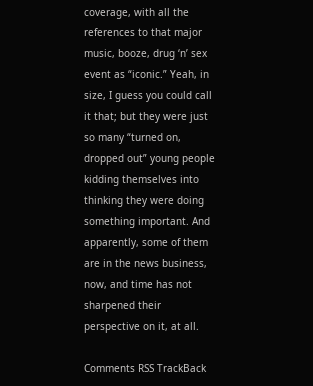coverage, with all the references to that major music, booze, drug ‘n’ sex event as “iconic.” Yeah, in size, I guess you could call it that; but they were just so many “turned on, dropped out” young people kidding themselves into thinking they were doing something important. And apparently, some of them are in the news business, now, and time has not sharpened their perspective on it, at all.

Comments RSS TrackBack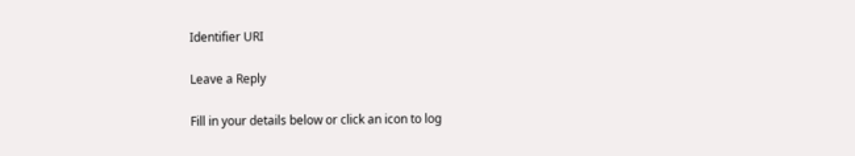Identifier URI

Leave a Reply

Fill in your details below or click an icon to log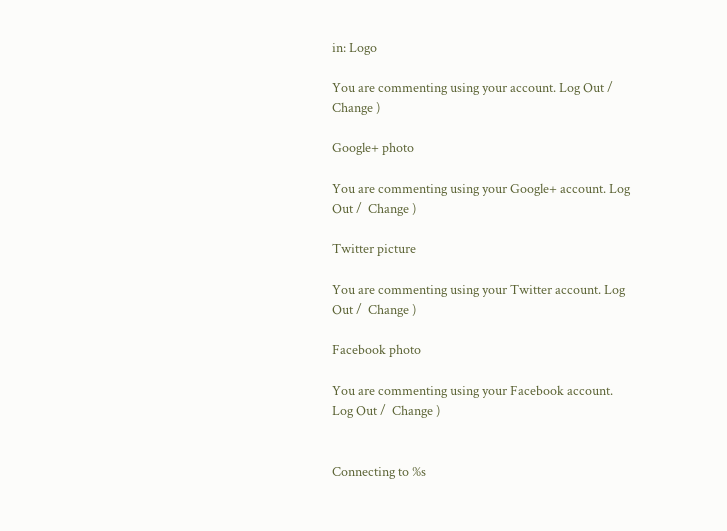in: Logo

You are commenting using your account. Log Out /  Change )

Google+ photo

You are commenting using your Google+ account. Log Out /  Change )

Twitter picture

You are commenting using your Twitter account. Log Out /  Change )

Facebook photo

You are commenting using your Facebook account. Log Out /  Change )


Connecting to %s